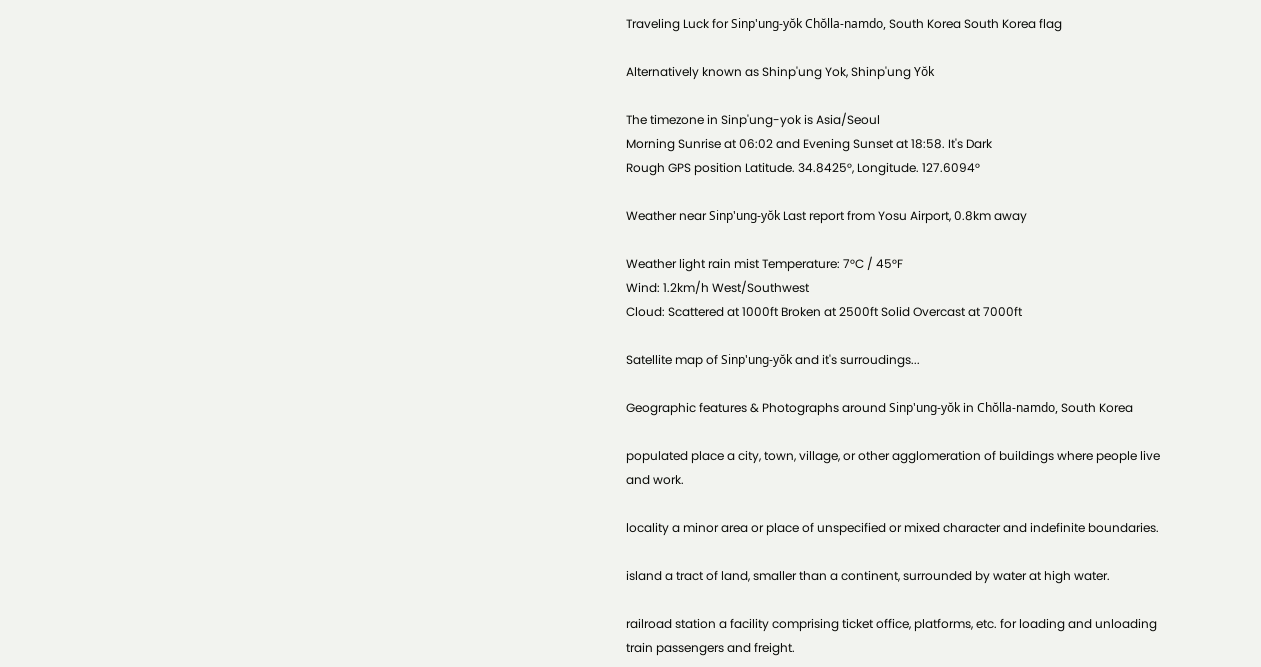Traveling Luck for Sinp'ung-yŏk Chŏlla-namdo, South Korea South Korea flag

Alternatively known as Shinp'ung Yok, Shinp'ung Yŏk

The timezone in Sinp'ung-yok is Asia/Seoul
Morning Sunrise at 06:02 and Evening Sunset at 18:58. It's Dark
Rough GPS position Latitude. 34.8425°, Longitude. 127.6094°

Weather near Sinp'ung-yŏk Last report from Yosu Airport, 0.8km away

Weather light rain mist Temperature: 7°C / 45°F
Wind: 1.2km/h West/Southwest
Cloud: Scattered at 1000ft Broken at 2500ft Solid Overcast at 7000ft

Satellite map of Sinp'ung-yŏk and it's surroudings...

Geographic features & Photographs around Sinp'ung-yŏk in Chŏlla-namdo, South Korea

populated place a city, town, village, or other agglomeration of buildings where people live and work.

locality a minor area or place of unspecified or mixed character and indefinite boundaries.

island a tract of land, smaller than a continent, surrounded by water at high water.

railroad station a facility comprising ticket office, platforms, etc. for loading and unloading train passengers and freight.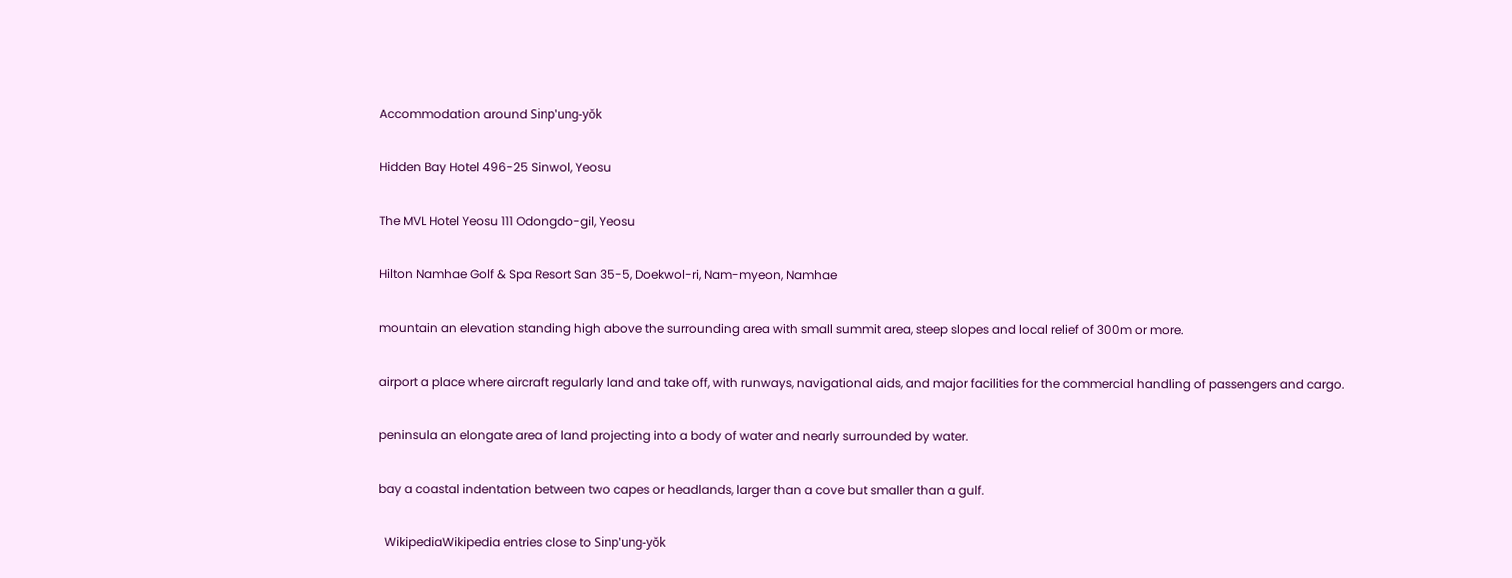Accommodation around Sinp'ung-yŏk

Hidden Bay Hotel 496-25 Sinwol, Yeosu

The MVL Hotel Yeosu 111 Odongdo-gil, Yeosu

Hilton Namhae Golf & Spa Resort San 35-5, Doekwol-ri, Nam-myeon, Namhae

mountain an elevation standing high above the surrounding area with small summit area, steep slopes and local relief of 300m or more.

airport a place where aircraft regularly land and take off, with runways, navigational aids, and major facilities for the commercial handling of passengers and cargo.

peninsula an elongate area of land projecting into a body of water and nearly surrounded by water.

bay a coastal indentation between two capes or headlands, larger than a cove but smaller than a gulf.

  WikipediaWikipedia entries close to Sinp'ung-yŏk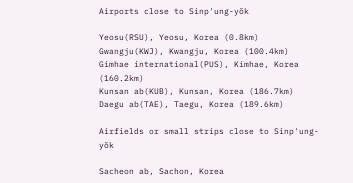Airports close to Sinp'ung-yŏk

Yeosu(RSU), Yeosu, Korea (0.8km)
Gwangju(KWJ), Kwangju, Korea (100.4km)
Gimhae international(PUS), Kimhae, Korea (160.2km)
Kunsan ab(KUB), Kunsan, Korea (186.7km)
Daegu ab(TAE), Taegu, Korea (189.6km)

Airfields or small strips close to Sinp'ung-yŏk

Sacheon ab, Sachon, Korea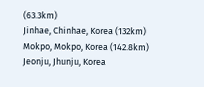(63.3km)
Jinhae, Chinhae, Korea (132km)
Mokpo, Mokpo, Korea (142.8km)
Jeonju, Jhunju, Korea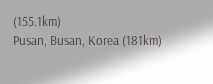(155.1km)
Pusan, Busan, Korea (181km)